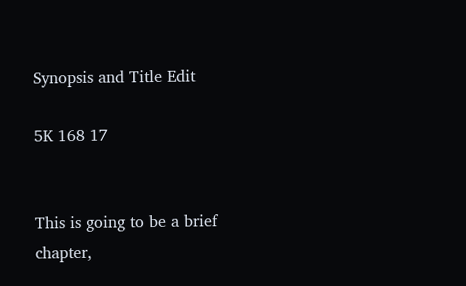Synopsis and Title Edit

5K 168 17


This is going to be a brief chapter,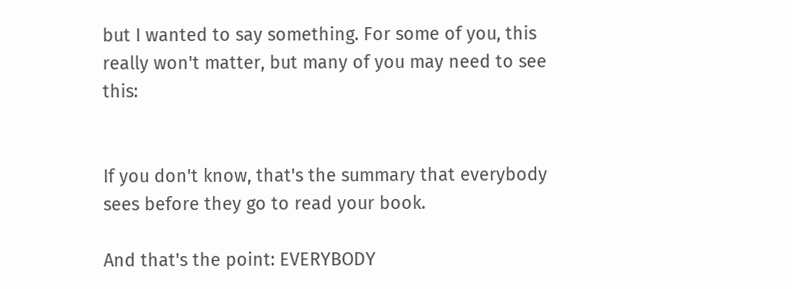but I wanted to say something. For some of you, this really won't matter, but many of you may need to see this:


If you don't know, that's the summary that everybody sees before they go to read your book.

And that's the point: EVERYBODY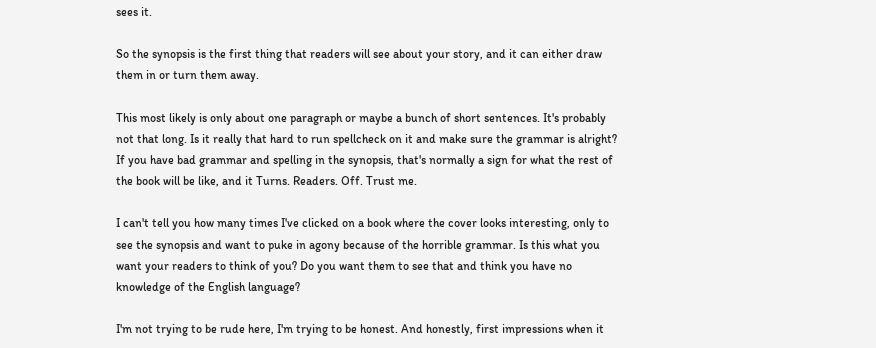sees it.

So the synopsis is the first thing that readers will see about your story, and it can either draw them in or turn them away.

This most likely is only about one paragraph or maybe a bunch of short sentences. It's probably not that long. Is it really that hard to run spellcheck on it and make sure the grammar is alright? If you have bad grammar and spelling in the synopsis, that's normally a sign for what the rest of the book will be like, and it Turns. Readers. Off. Trust me.

I can't tell you how many times I've clicked on a book where the cover looks interesting, only to see the synopsis and want to puke in agony because of the horrible grammar. Is this what you want your readers to think of you? Do you want them to see that and think you have no knowledge of the English language?

I'm not trying to be rude here, I'm trying to be honest. And honestly, first impressions when it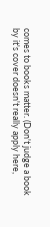comes to books matter. (Don't judge a book by it's cover doesn't really apply here,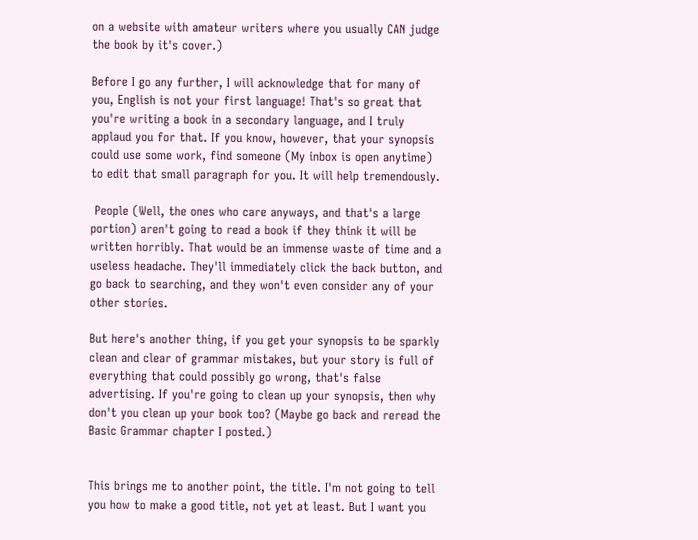on a website with amateur writers where you usually CAN judge the book by it's cover.)

Before I go any further, I will acknowledge that for many of you, English is not your first language! That's so great that you're writing a book in a secondary language, and I truly applaud you for that. If you know, however, that your synopsis could use some work, find someone (My inbox is open anytime) to edit that small paragraph for you. It will help tremendously.

 People (Well, the ones who care anyways, and that's a large portion) aren't going to read a book if they think it will be written horribly. That would be an immense waste of time and a useless headache. They'll immediately click the back button, and go back to searching, and they won't even consider any of your other stories.

But here's another thing, if you get your synopsis to be sparkly clean and clear of grammar mistakes, but your story is full of everything that could possibly go wrong, that's false advertising. If you're going to clean up your synopsis, then why don't you clean up your book too? (Maybe go back and reread the Basic Grammar chapter I posted.)


This brings me to another point, the title. I'm not going to tell you how to make a good title, not yet at least. But I want you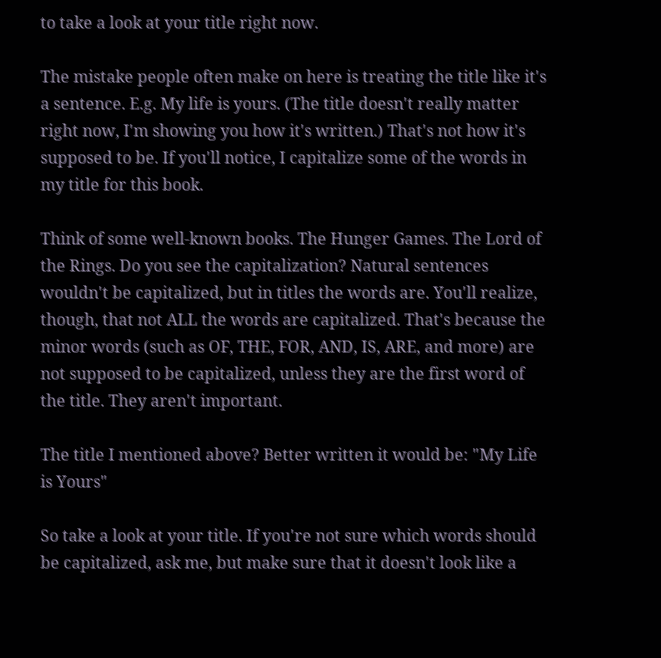to take a look at your title right now.

The mistake people often make on here is treating the title like it's a sentence. E.g. My life is yours. (The title doesn't really matter right now, I'm showing you how it's written.) That's not how it's supposed to be. If you'll notice, I capitalize some of the words in my title for this book.

Think of some well-known books. The Hunger Games. The Lord of the Rings. Do you see the capitalization? Natural sentences wouldn't be capitalized, but in titles the words are. You'll realize, though, that not ALL the words are capitalized. That's because the minor words (such as OF, THE, FOR, AND, IS, ARE, and more) are not supposed to be capitalized, unless they are the first word of the title. They aren't important.

The title I mentioned above? Better written it would be: "My Life is Yours"

So take a look at your title. If you're not sure which words should be capitalized, ask me, but make sure that it doesn't look like a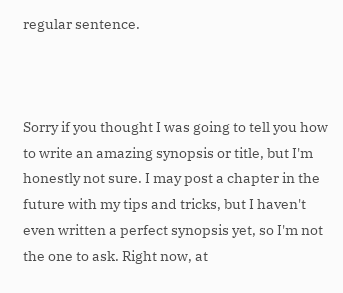regular sentence.



Sorry if you thought I was going to tell you how to write an amazing synopsis or title, but I'm honestly not sure. I may post a chapter in the future with my tips and tricks, but I haven't even written a perfect synopsis yet, so I'm not the one to ask. Right now, at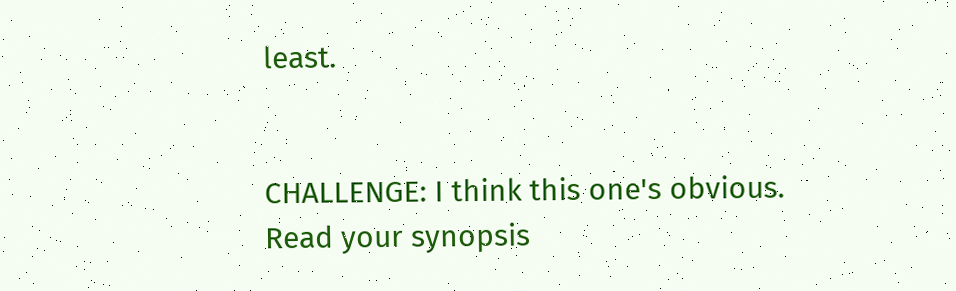least.


CHALLENGE: I think this one's obvious. Read your synopsis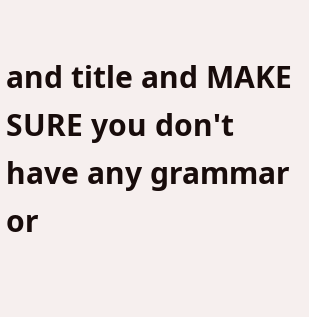and title and MAKE SURE you don't have any grammar or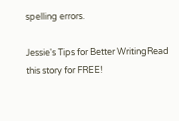spelling errors.

Jessie's Tips for Better WritingRead this story for FREE!